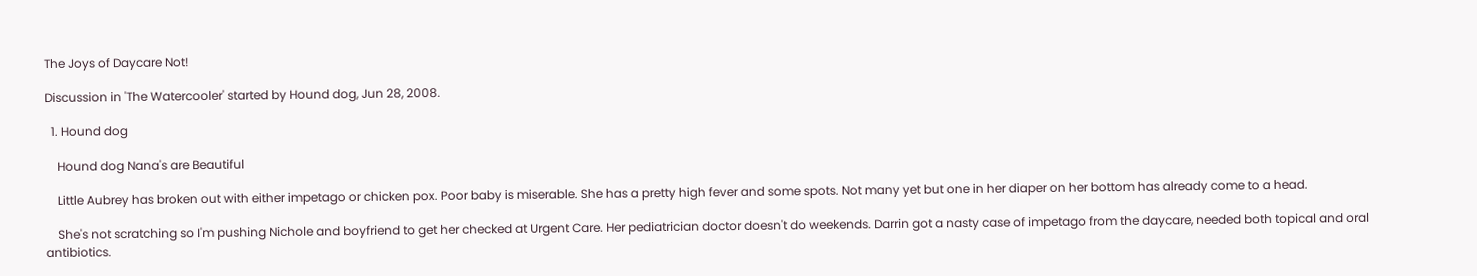The Joys of Daycare Not!

Discussion in 'The Watercooler' started by Hound dog, Jun 28, 2008.

  1. Hound dog

    Hound dog Nana's are Beautiful

    Little Aubrey has broken out with either impetago or chicken pox. Poor baby is miserable. She has a pretty high fever and some spots. Not many yet but one in her diaper on her bottom has already come to a head.

    She's not scratching so I'm pushing Nichole and boyfriend to get her checked at Urgent Care. Her pediatrician doctor doesn't do weekends. Darrin got a nasty case of impetago from the daycare, needed both topical and oral antibiotics.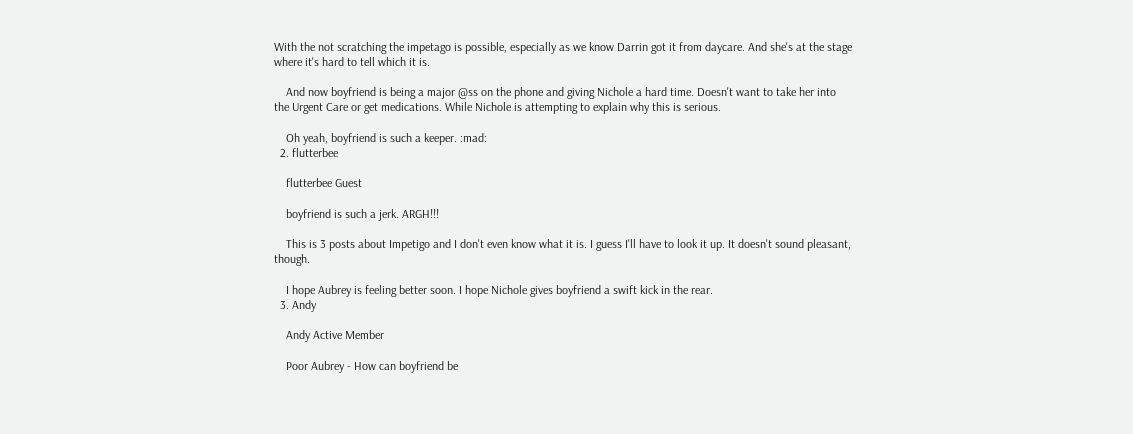With the not scratching the impetago is possible, especially as we know Darrin got it from daycare. And she's at the stage where it's hard to tell which it is.

    And now boyfriend is being a major @ss on the phone and giving Nichole a hard time. Doesn't want to take her into the Urgent Care or get medications. While Nichole is attempting to explain why this is serious.

    Oh yeah, boyfriend is such a keeper. :mad:
  2. flutterbee

    flutterbee Guest

    boyfriend is such a jerk. ARGH!!!

    This is 3 posts about Impetigo and I don't even know what it is. I guess I'll have to look it up. It doesn't sound pleasant, though.

    I hope Aubrey is feeling better soon. I hope Nichole gives boyfriend a swift kick in the rear.
  3. Andy

    Andy Active Member

    Poor Aubrey - How can boyfriend be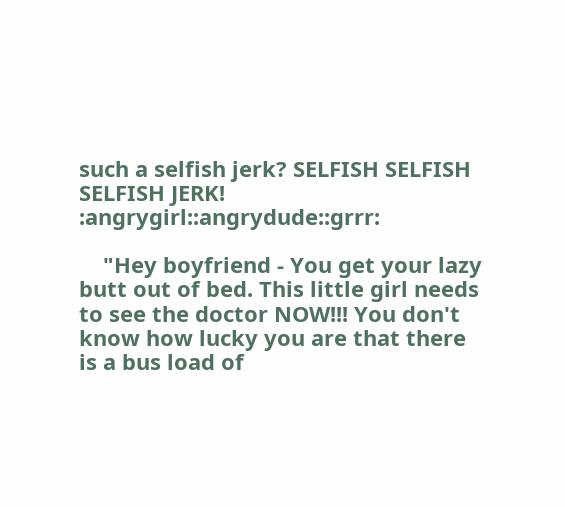such a selfish jerk? SELFISH SELFISH SELFISH JERK! :angrygirl::angrydude::grrr:

    "Hey boyfriend - You get your lazy butt out of bed. This little girl needs to see the doctor NOW!!! You don't know how lucky you are that there is a bus load of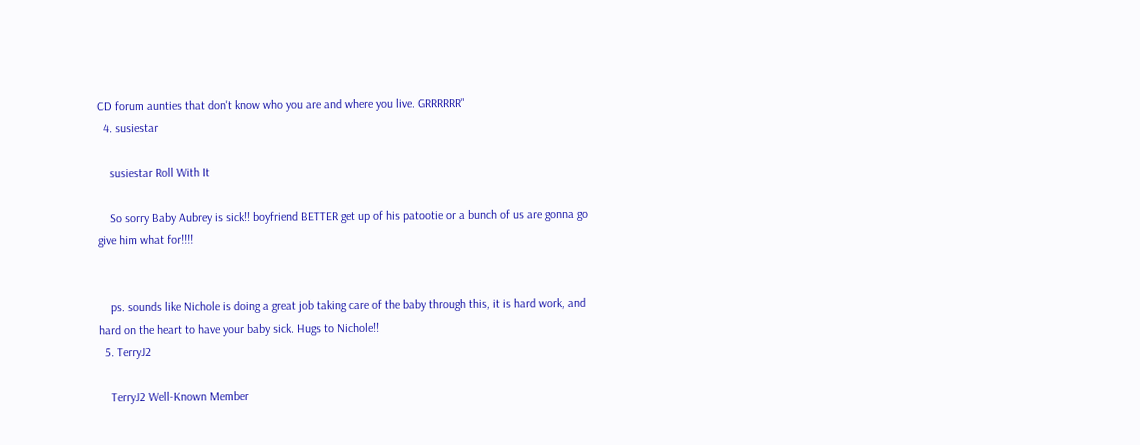CD forum aunties that don't know who you are and where you live. GRRRRRR"
  4. susiestar

    susiestar Roll With It

    So sorry Baby Aubrey is sick!! boyfriend BETTER get up of his patootie or a bunch of us are gonna go give him what for!!!!


    ps. sounds like Nichole is doing a great job taking care of the baby through this, it is hard work, and hard on the heart to have your baby sick. Hugs to Nichole!!
  5. TerryJ2

    TerryJ2 Well-Known Member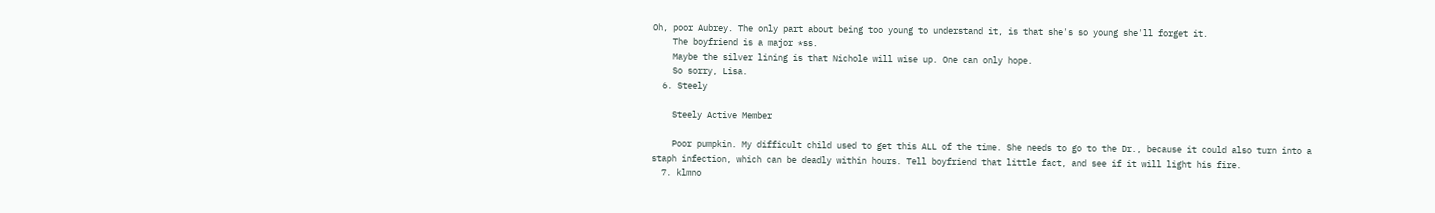Oh, poor Aubrey. The only part about being too young to understand it, is that she's so young she'll forget it.
    The boyfriend is a major *ss.
    Maybe the silver lining is that Nichole will wise up. One can only hope.
    So sorry, Lisa.
  6. Steely

    Steely Active Member

    Poor pumpkin. My difficult child used to get this ALL of the time. She needs to go to the Dr., because it could also turn into a staph infection, which can be deadly within hours. Tell boyfriend that little fact, and see if it will light his fire.
  7. klmno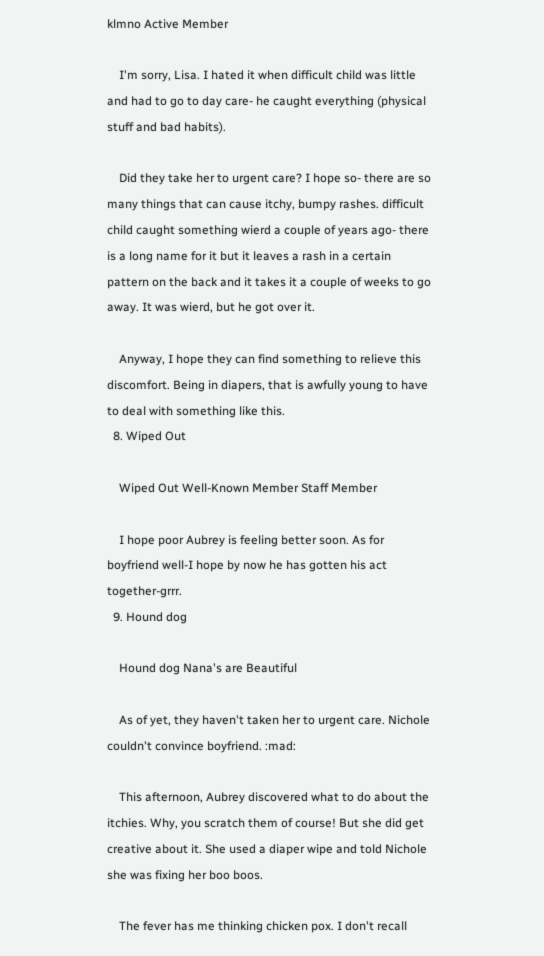klmno Active Member

    I'm sorry, Lisa. I hated it when difficult child was little and had to go to day care- he caught everything (physical stuff and bad habits).

    Did they take her to urgent care? I hope so- there are so many things that can cause itchy, bumpy rashes. difficult child caught something wierd a couple of years ago- there is a long name for it but it leaves a rash in a certain pattern on the back and it takes it a couple of weeks to go away. It was wierd, but he got over it.

    Anyway, I hope they can find something to relieve this discomfort. Being in diapers, that is awfully young to have to deal with something like this.
  8. Wiped Out

    Wiped Out Well-Known Member Staff Member

    I hope poor Aubrey is feeling better soon. As for boyfriend well-I hope by now he has gotten his act together-grrr.
  9. Hound dog

    Hound dog Nana's are Beautiful

    As of yet, they haven't taken her to urgent care. Nichole couldn't convince boyfriend. :mad:

    This afternoon, Aubrey discovered what to do about the itchies. Why, you scratch them of course! But she did get creative about it. She used a diaper wipe and told Nichole she was fixing her boo boos.

    The fever has me thinking chicken pox. I don't recall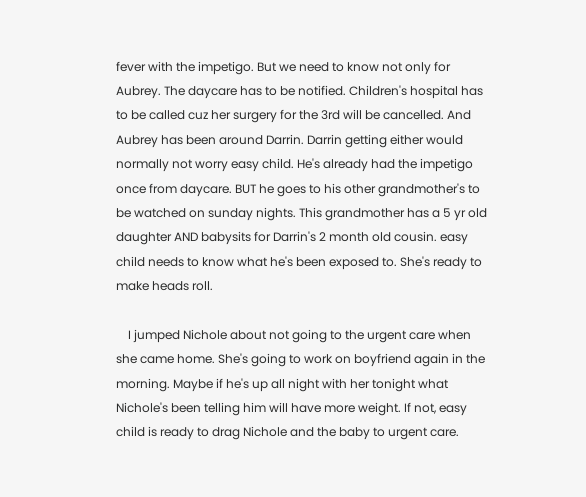fever with the impetigo. But we need to know not only for Aubrey. The daycare has to be notified. Children's hospital has to be called cuz her surgery for the 3rd will be cancelled. And Aubrey has been around Darrin. Darrin getting either would normally not worry easy child. He's already had the impetigo once from daycare. BUT he goes to his other grandmother's to be watched on sunday nights. This grandmother has a 5 yr old daughter AND babysits for Darrin's 2 month old cousin. easy child needs to know what he's been exposed to. She's ready to make heads roll.

    I jumped Nichole about not going to the urgent care when she came home. She's going to work on boyfriend again in the morning. Maybe if he's up all night with her tonight what Nichole's been telling him will have more weight. If not, easy child is ready to drag Nichole and the baby to urgent care.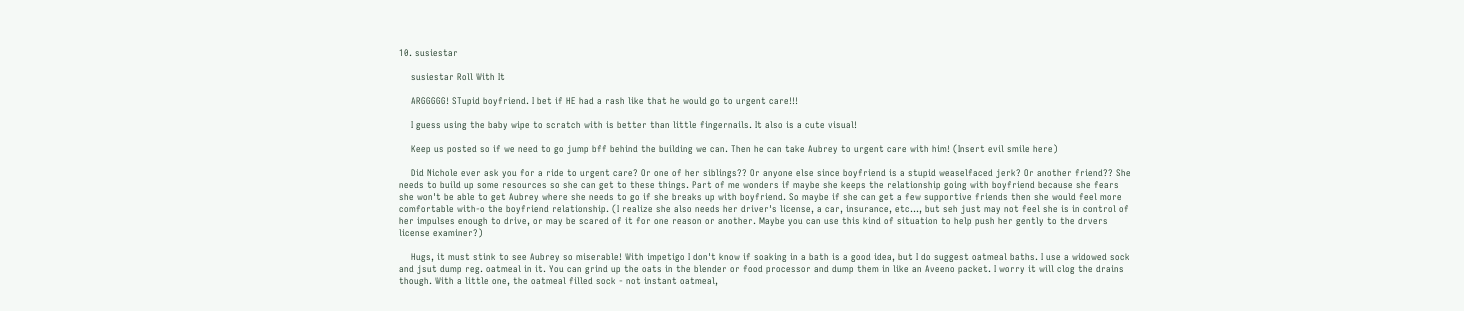10. susiestar

    susiestar Roll With It

    ARGGGGG! STupid boyfriend. I bet if HE had a rash like that he would go to urgent care!!!

    I guess using the baby wipe to scratch with is better than little fingernails. It also is a cute visual!

    Keep us posted so if we need to go jump bff behind the building we can. Then he can take Aubrey to urgent care with him! (Insert evil smile here)

    Did Nichole ever ask you for a ride to urgent care? Or one of her siblings?? Or anyone else since boyfriend is a stupid weaselfaced jerk? Or another friend?? She needs to build up some resources so she can get to these things. Part of me wonders if maybe she keeps the relationship going with boyfriend because she fears she won't be able to get Aubrey where she needs to go if she breaks up with boyfriend. So maybe if she can get a few supportive friends then she would feel more comfortable with-o the boyfriend relationship. (I realize she also needs her driver's license, a car, insurance, etc..., but seh just may not feel she is in control of her impulses enough to drive, or may be scared of it for one reason or another. Maybe you can use this kind of situation to help push her gently to the drvers license examiner?)

    Hugs, it must stink to see Aubrey so miserable! With impetigo I don't know if soaking in a bath is a good idea, but I do suggest oatmeal baths. I use a widowed sock and jsut dump reg. oatmeal in it. You can grind up the oats in the blender or food processor and dump them in like an Aveeno packet. I worry it will clog the drains though. With a little one, the oatmeal filled sock - not instant oatmeal,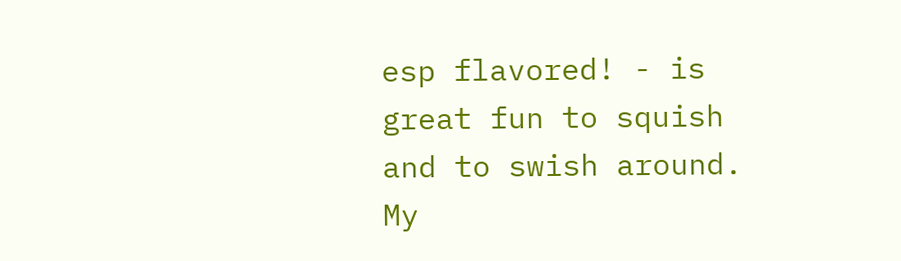esp flavored! - is great fun to squish and to swish around. My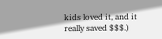kids loved it, and it really saved $$$.)